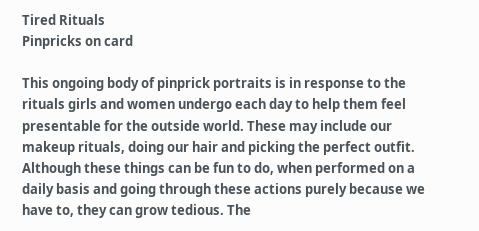Tired Rituals
Pinpricks on card

This ongoing body of pinprick portraits is in response to the rituals girls and women undergo each day to help them feel presentable for the outside world. These may include our makeup rituals, doing our hair and picking the perfect outfit. Although these things can be fun to do, when performed on a daily basis and going through these actions purely because we have to, they can grow tedious. The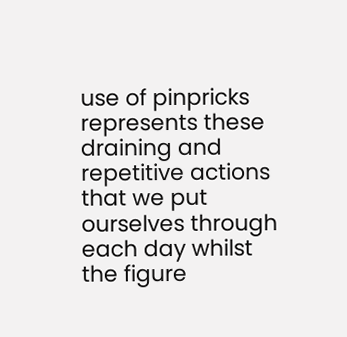use of pinpricks represents these draining and repetitive actions that we put ourselves through each day whilst the figure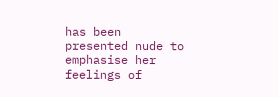has been presented nude to emphasise her feelings of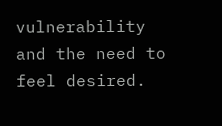vulnerability and the need to feel desired.